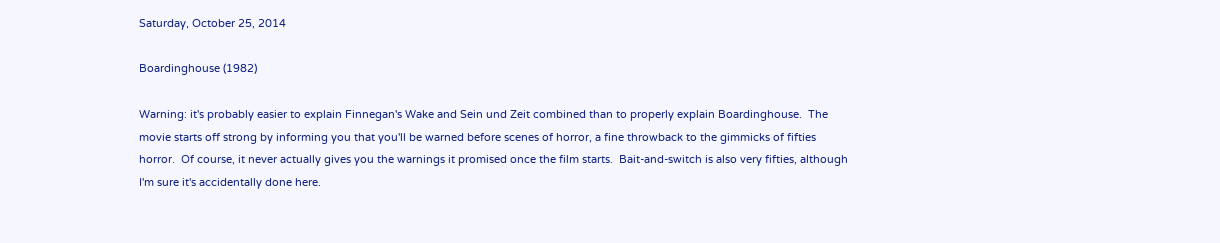Saturday, October 25, 2014

Boardinghouse (1982)

Warning: it's probably easier to explain Finnegan's Wake and Sein und Zeit combined than to properly explain Boardinghouse.  The movie starts off strong by informing you that you'll be warned before scenes of horror, a fine throwback to the gimmicks of fifties horror.  Of course, it never actually gives you the warnings it promised once the film starts.  Bait-and-switch is also very fifties, although I'm sure it's accidentally done here.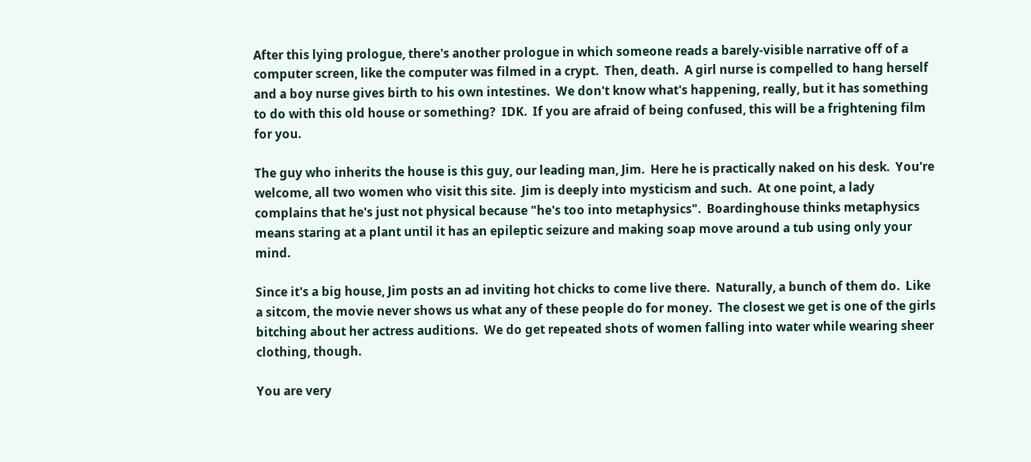After this lying prologue, there's another prologue in which someone reads a barely-visible narrative off of a computer screen, like the computer was filmed in a crypt.  Then, death.  A girl nurse is compelled to hang herself and a boy nurse gives birth to his own intestines.  We don't know what's happening, really, but it has something to do with this old house or something?  IDK.  If you are afraid of being confused, this will be a frightening film for you.

The guy who inherits the house is this guy, our leading man, Jim.  Here he is practically naked on his desk.  You're welcome, all two women who visit this site.  Jim is deeply into mysticism and such.  At one point, a lady complains that he's just not physical because "he's too into metaphysics".  Boardinghouse thinks metaphysics means staring at a plant until it has an epileptic seizure and making soap move around a tub using only your mind.

Since it's a big house, Jim posts an ad inviting hot chicks to come live there.  Naturally, a bunch of them do.  Like a sitcom, the movie never shows us what any of these people do for money.  The closest we get is one of the girls bitching about her actress auditions.  We do get repeated shots of women falling into water while wearing sheer clothing, though.

You are very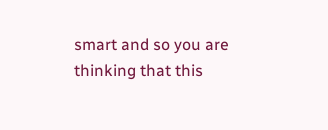smart and so you are thinking that this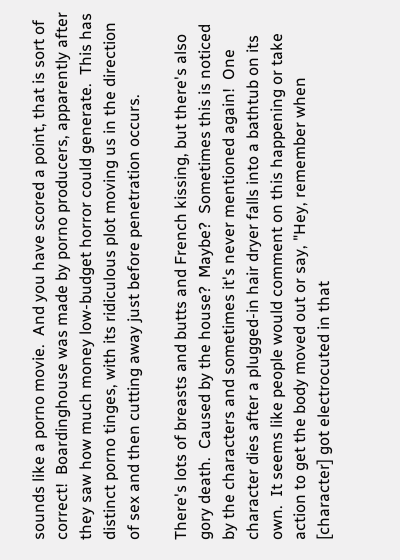sounds like a porno movie.  And you have scored a point, that is sort of correct!  Boardinghouse was made by porno producers, apparently after they saw how much money low-budget horror could generate.  This has distinct porno tinges, with its ridiculous plot moving us in the direction of sex and then cutting away just before penetration occurs.

There's lots of breasts and butts and French kissing, but there's also gory death.  Caused by the house?  Maybe?  Sometimes this is noticed by the characters and sometimes it's never mentioned again!  One character dies after a plugged-in hair dryer falls into a bathtub on its own.  It seems like people would comment on this happening or take action to get the body moved out or say, "Hey, remember when [character] got electrocuted in that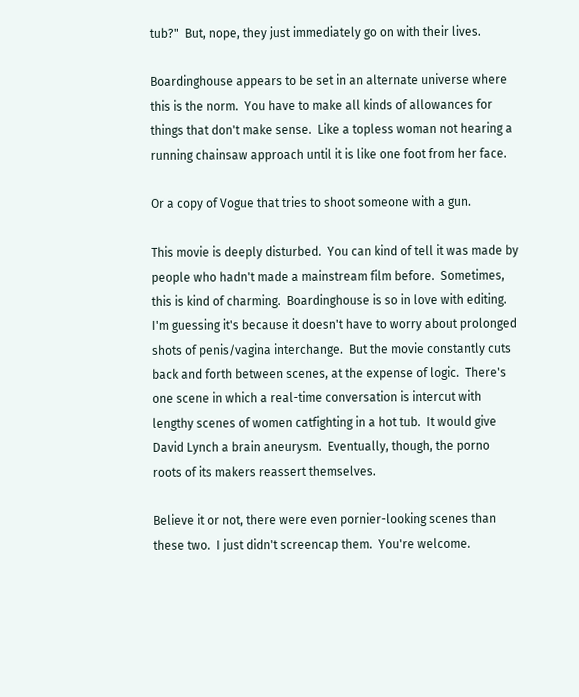tub?"  But, nope, they just immediately go on with their lives.

Boardinghouse appears to be set in an alternate universe where this is the norm.  You have to make all kinds of allowances for things that don't make sense.  Like a topless woman not hearing a running chainsaw approach until it is like one foot from her face.

Or a copy of Vogue that tries to shoot someone with a gun.

This movie is deeply disturbed.  You can kind of tell it was made by people who hadn't made a mainstream film before.  Sometimes, this is kind of charming.  Boardinghouse is so in love with editing.  I'm guessing it's because it doesn't have to worry about prolonged shots of penis/vagina interchange.  But the movie constantly cuts back and forth between scenes, at the expense of logic.  There's one scene in which a real-time conversation is intercut with lengthy scenes of women catfighting in a hot tub.  It would give David Lynch a brain aneurysm.  Eventually, though, the porno roots of its makers reassert themselves.

Believe it or not, there were even pornier-looking scenes than these two.  I just didn't screencap them.  You're welcome.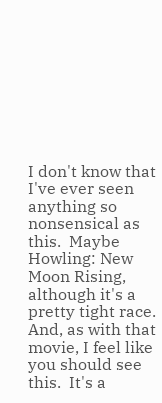I don't know that I've ever seen anything so nonsensical as this.  Maybe Howling: New Moon Rising, although it's a pretty tight race.  And, as with that movie, I feel like you should see this.  It's a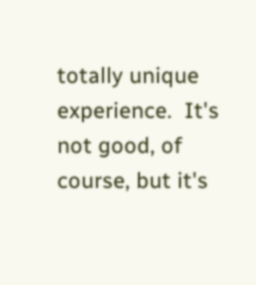totally unique experience.  It's not good, of course, but it's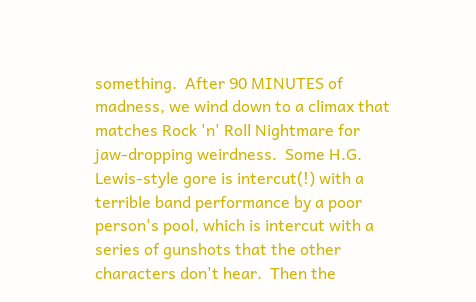something.  After 90 MINUTES of madness, we wind down to a climax that matches Rock 'n' Roll Nightmare for jaw-dropping weirdness.  Some H.G. Lewis-style gore is intercut(!) with a terrible band performance by a poor person's pool, which is intercut with a series of gunshots that the other characters don't hear.  Then the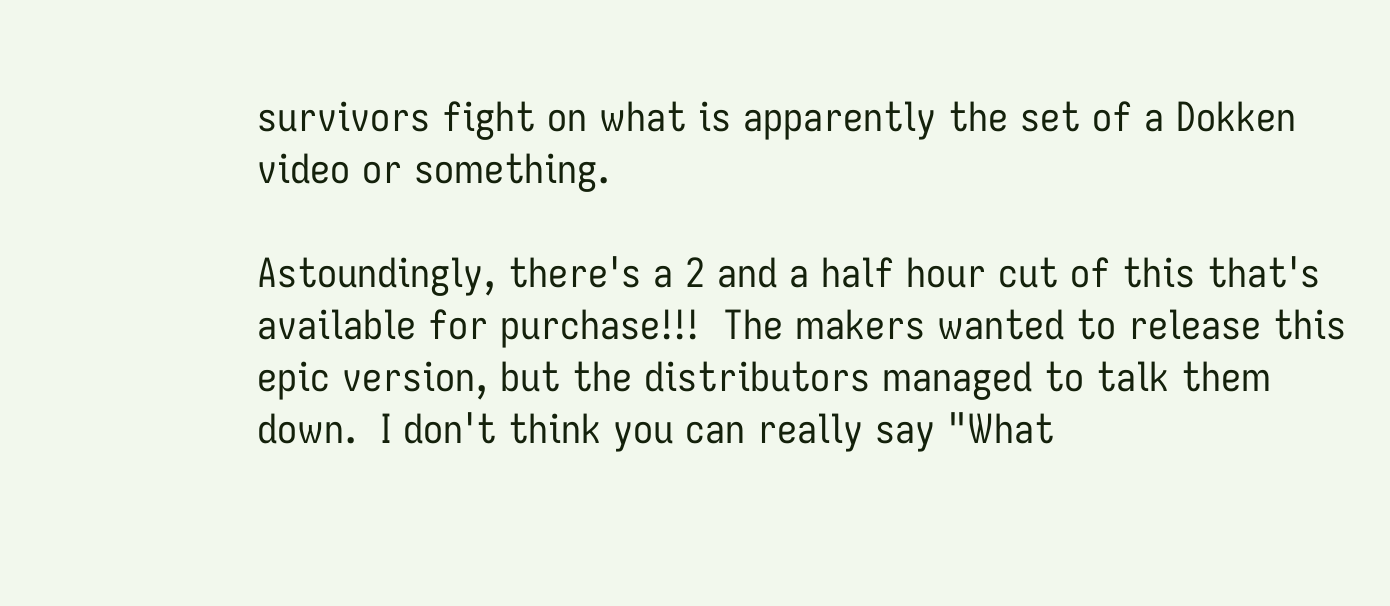survivors fight on what is apparently the set of a Dokken video or something.

Astoundingly, there's a 2 and a half hour cut of this that's available for purchase!!!  The makers wanted to release this epic version, but the distributors managed to talk them down.  I don't think you can really say "What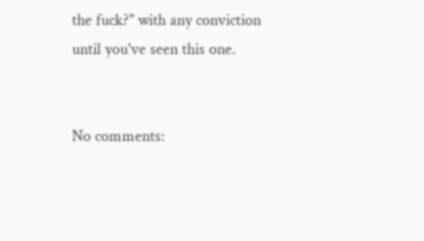the fuck?" with any conviction until you've seen this one.


No comments: